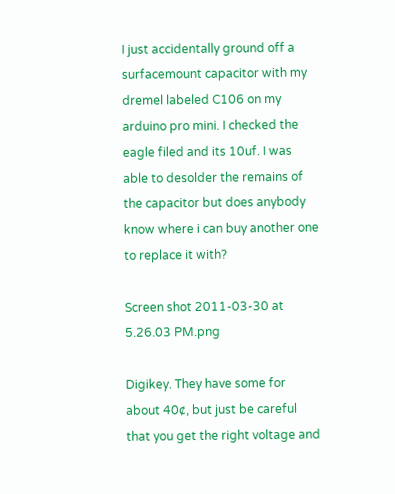I just accidentally ground off a surfacemount capacitor with my dremel labeled C106 on my arduino pro mini. I checked the eagle filed and its 10uf. I was able to desolder the remains of the capacitor but does anybody know where i can buy another one to replace it with?

Screen shot 2011-03-30 at 5.26.03 PM.png

Digikey. They have some for about 40¢, but just be careful that you get the right voltage and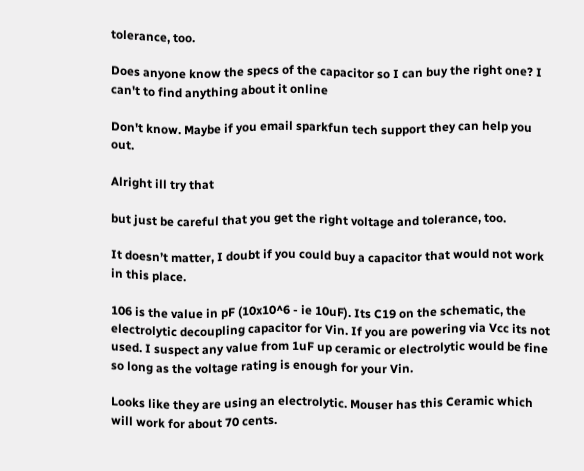tolerance, too.

Does anyone know the specs of the capacitor so I can buy the right one? I can't to find anything about it online

Don't know. Maybe if you email sparkfun tech support they can help you out.

Alright ill try that

but just be careful that you get the right voltage and tolerance, too.

It doesn’t matter, I doubt if you could buy a capacitor that would not work in this place.

106 is the value in pF (10x10^6 - ie 10uF). Its C19 on the schematic, the electrolytic decoupling capacitor for Vin. If you are powering via Vcc its not used. I suspect any value from 1uF up ceramic or electrolytic would be fine so long as the voltage rating is enough for your Vin.

Looks like they are using an electrolytic. Mouser has this Ceramic which will work for about 70 cents.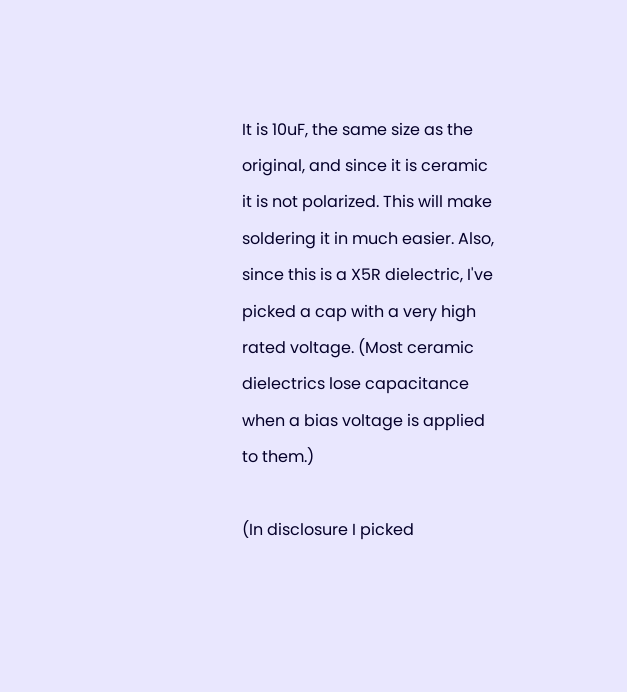It is 10uF, the same size as the original, and since it is ceramic it is not polarized. This will make soldering it in much easier. Also, since this is a X5R dielectric, I've picked a cap with a very high rated voltage. (Most ceramic dielectrics lose capacitance when a bias voltage is applied to them.)

(In disclosure I picked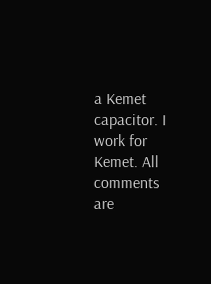a Kemet capacitor. I work for Kemet. All comments are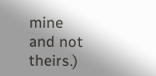mine and not theirs.)